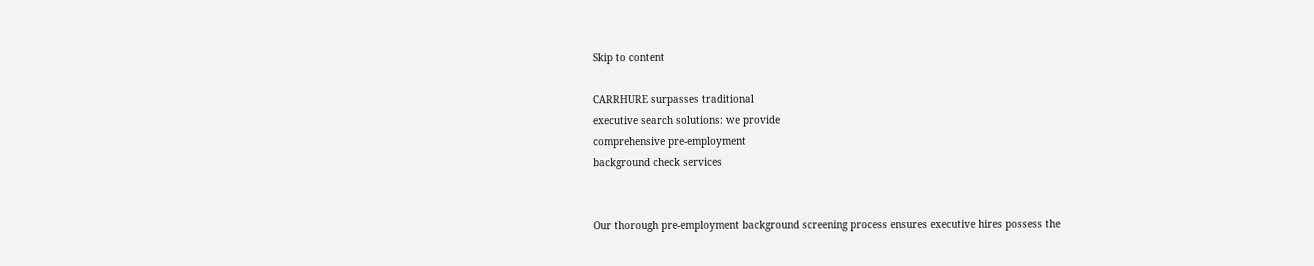Skip to content

CARRHURE surpasses traditional
executive search solutions: we provide
comprehensive pre-employment
background check services


Our thorough pre-employment background screening process ensures executive hires possess the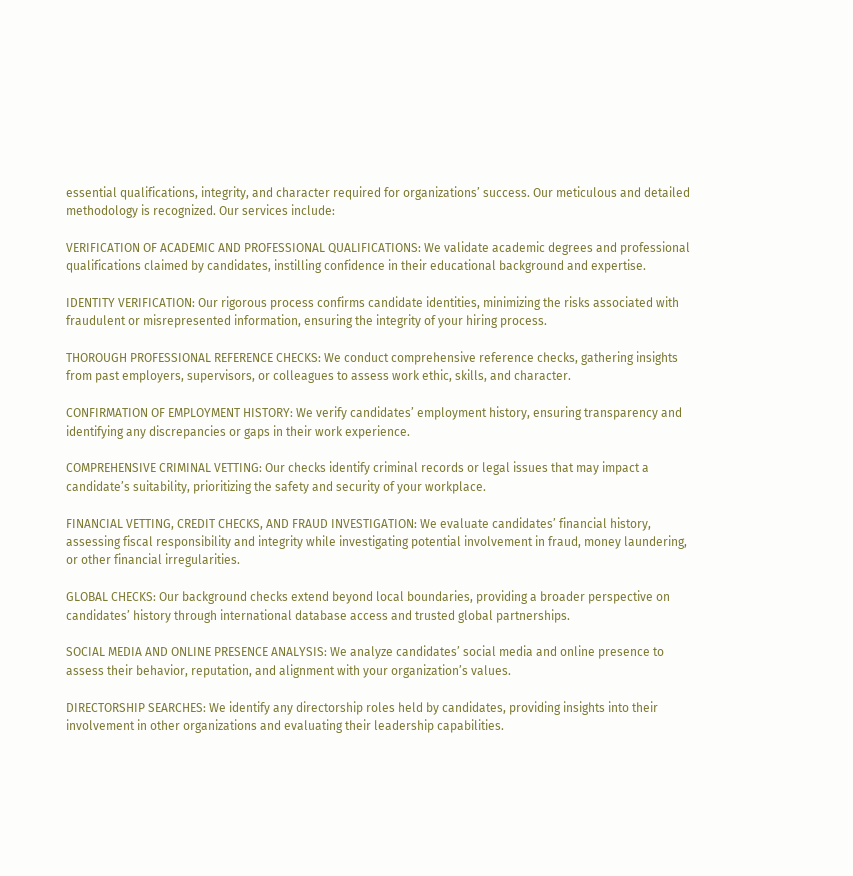essential qualifications, integrity, and character required for organizations’ success. Our meticulous and detailed methodology is recognized. Our services include:

VERIFICATION OF ACADEMIC AND PROFESSIONAL QUALIFICATIONS: We validate academic degrees and professional qualifications claimed by candidates, instilling confidence in their educational background and expertise.

IDENTITY VERIFICATION: Our rigorous process confirms candidate identities, minimizing the risks associated with fraudulent or misrepresented information, ensuring the integrity of your hiring process.

THOROUGH PROFESSIONAL REFERENCE CHECKS: We conduct comprehensive reference checks, gathering insights from past employers, supervisors, or colleagues to assess work ethic, skills, and character.

CONFIRMATION OF EMPLOYMENT HISTORY: We verify candidates’ employment history, ensuring transparency and identifying any discrepancies or gaps in their work experience.

COMPREHENSIVE CRIMINAL VETTING: Our checks identify criminal records or legal issues that may impact a candidate’s suitability, prioritizing the safety and security of your workplace.

FINANCIAL VETTING, CREDIT CHECKS, AND FRAUD INVESTIGATION: We evaluate candidates’ financial history, assessing fiscal responsibility and integrity while investigating potential involvement in fraud, money laundering, or other financial irregularities.

GLOBAL CHECKS: Our background checks extend beyond local boundaries, providing a broader perspective on candidates’ history through international database access and trusted global partnerships.

SOCIAL MEDIA AND ONLINE PRESENCE ANALYSIS: We analyze candidates’ social media and online presence to assess their behavior, reputation, and alignment with your organization’s values.

DIRECTORSHIP SEARCHES: We identify any directorship roles held by candidates, providing insights into their involvement in other organizations and evaluating their leadership capabilities.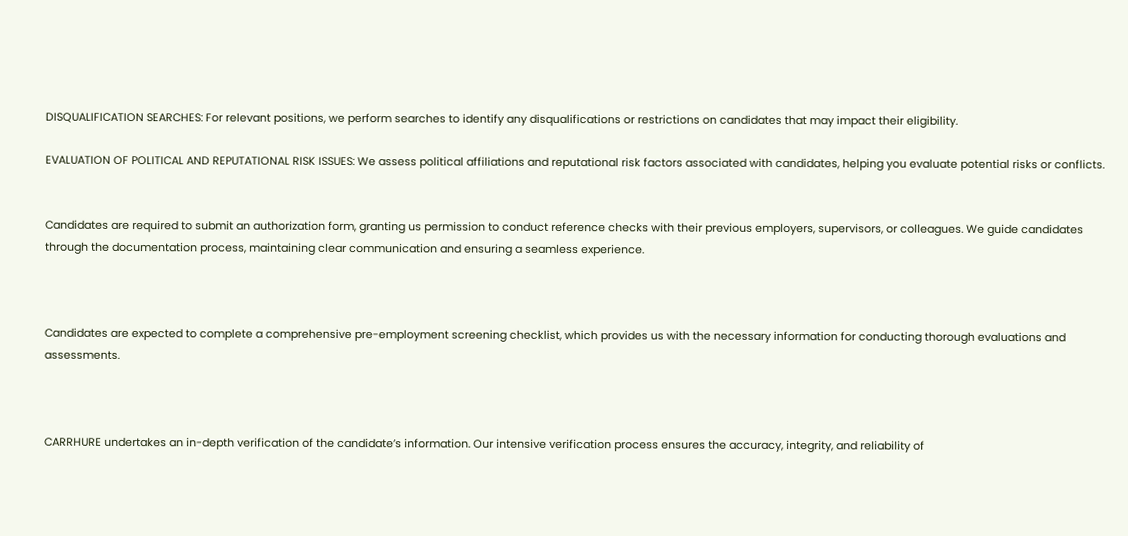DISQUALIFICATION SEARCHES: For relevant positions, we perform searches to identify any disqualifications or restrictions on candidates that may impact their eligibility.

EVALUATION OF POLITICAL AND REPUTATIONAL RISK ISSUES: We assess political affiliations and reputational risk factors associated with candidates, helping you evaluate potential risks or conflicts.


Candidates are required to submit an authorization form, granting us permission to conduct reference checks with their previous employers, supervisors, or colleagues. We guide candidates through the documentation process, maintaining clear communication and ensuring a seamless experience.



Candidates are expected to complete a comprehensive pre-employment screening checklist, which provides us with the necessary information for conducting thorough evaluations and assessments.



CARRHURE undertakes an in-depth verification of the candidate’s information. Our intensive verification process ensures the accuracy, integrity, and reliability of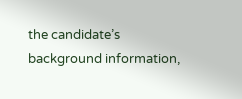the candidate’s background information,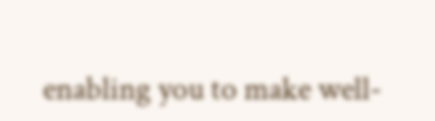enabling you to make well-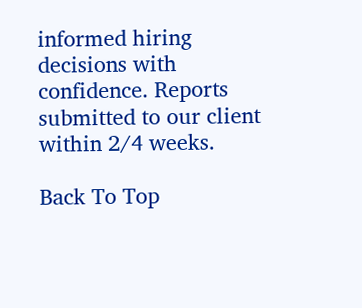informed hiring decisions with confidence. Reports submitted to our client within 2/4 weeks.

Back To Top